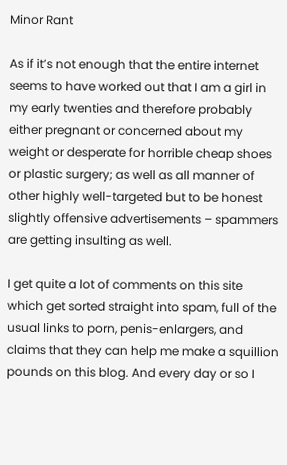Minor Rant

As if it’s not enough that the entire internet seems to have worked out that I am a girl in my early twenties and therefore probably either pregnant or concerned about my weight or desperate for horrible cheap shoes or plastic surgery; as well as all manner of other highly well-targeted but to be honest slightly offensive advertisements – spammers are getting insulting as well.

I get quite a lot of comments on this site which get sorted straight into spam, full of the usual links to porn, penis-enlargers, and claims that they can help me make a squillion pounds on this blog. And every day or so I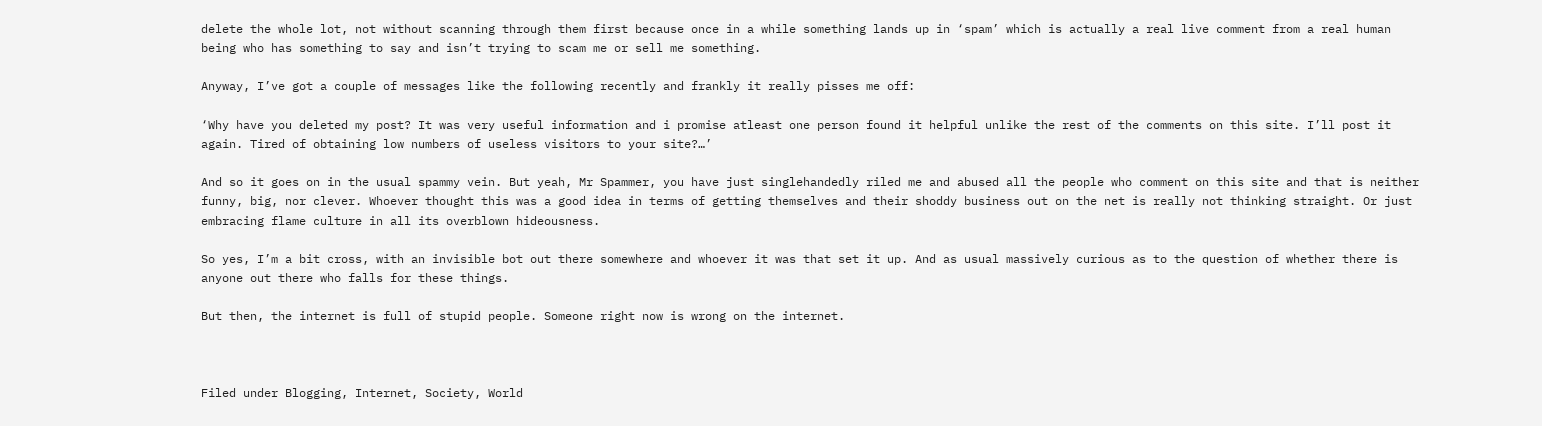delete the whole lot, not without scanning through them first because once in a while something lands up in ‘spam’ which is actually a real live comment from a real human being who has something to say and isn’t trying to scam me or sell me something.

Anyway, I’ve got a couple of messages like the following recently and frankly it really pisses me off:

‘Why have you deleted my post? It was very useful information and i promise atleast one person found it helpful unlike the rest of the comments on this site. I’ll post it again. Tired of obtaining low numbers of useless visitors to your site?…’

And so it goes on in the usual spammy vein. But yeah, Mr Spammer, you have just singlehandedly riled me and abused all the people who comment on this site and that is neither funny, big, nor clever. Whoever thought this was a good idea in terms of getting themselves and their shoddy business out on the net is really not thinking straight. Or just embracing flame culture in all its overblown hideousness.

So yes, I’m a bit cross, with an invisible bot out there somewhere and whoever it was that set it up. And as usual massively curious as to the question of whether there is anyone out there who falls for these things.

But then, the internet is full of stupid people. Someone right now is wrong on the internet.



Filed under Blogging, Internet, Society, World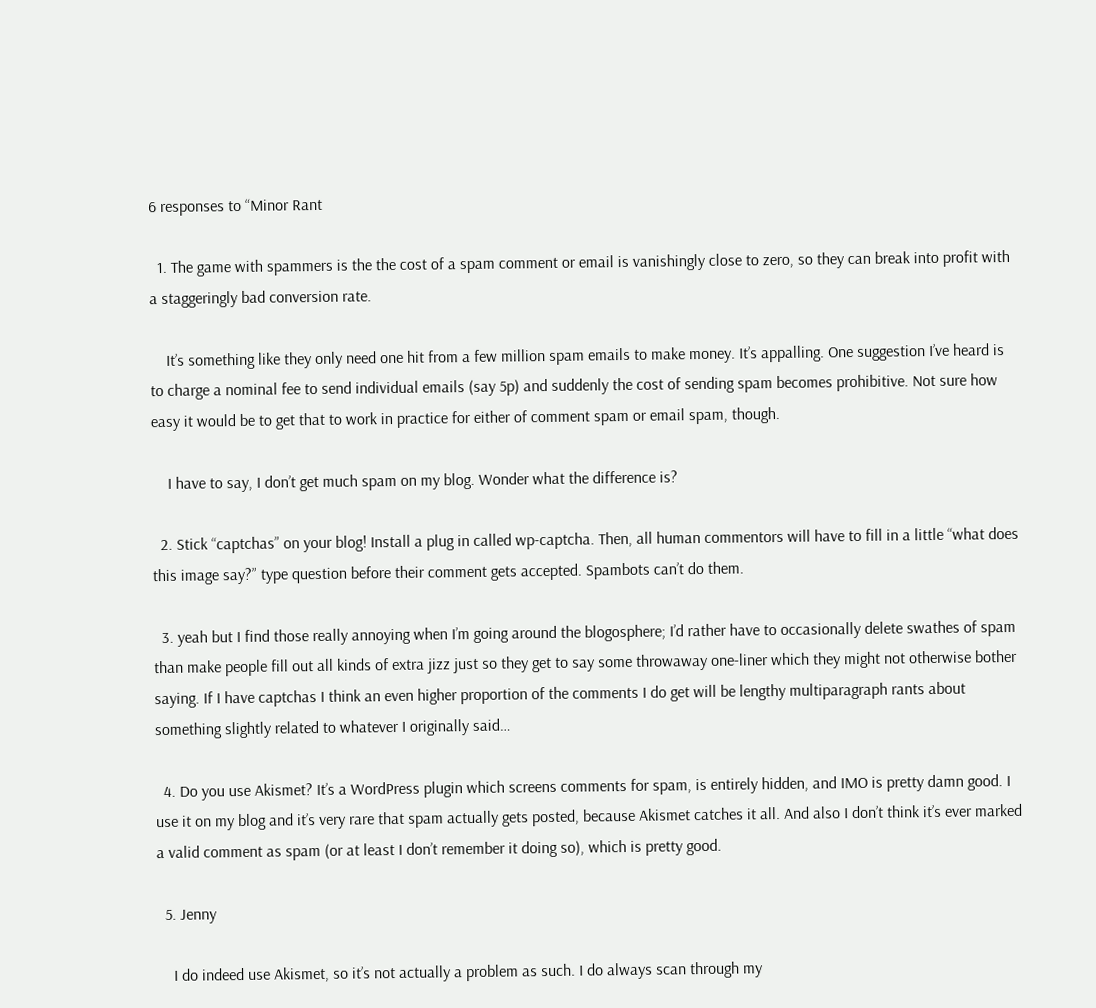6 responses to “Minor Rant

  1. The game with spammers is the the cost of a spam comment or email is vanishingly close to zero, so they can break into profit with a staggeringly bad conversion rate.

    It’s something like they only need one hit from a few million spam emails to make money. It’s appalling. One suggestion I’ve heard is to charge a nominal fee to send individual emails (say 5p) and suddenly the cost of sending spam becomes prohibitive. Not sure how easy it would be to get that to work in practice for either of comment spam or email spam, though.

    I have to say, I don’t get much spam on my blog. Wonder what the difference is?

  2. Stick “captchas” on your blog! Install a plug in called wp-captcha. Then, all human commentors will have to fill in a little “what does this image say?” type question before their comment gets accepted. Spambots can’t do them.

  3. yeah but I find those really annoying when I’m going around the blogosphere; I’d rather have to occasionally delete swathes of spam than make people fill out all kinds of extra jizz just so they get to say some throwaway one-liner which they might not otherwise bother saying. If I have captchas I think an even higher proportion of the comments I do get will be lengthy multiparagraph rants about something slightly related to whatever I originally said…

  4. Do you use Akismet? It’s a WordPress plugin which screens comments for spam, is entirely hidden, and IMO is pretty damn good. I use it on my blog and it’s very rare that spam actually gets posted, because Akismet catches it all. And also I don’t think it’s ever marked a valid comment as spam (or at least I don’t remember it doing so), which is pretty good.

  5. Jenny

    I do indeed use Akismet, so it’s not actually a problem as such. I do always scan through my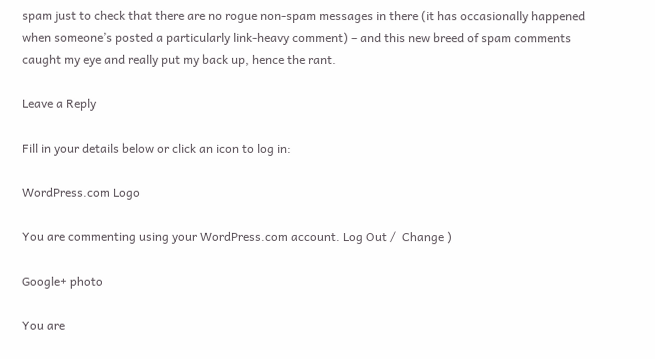spam just to check that there are no rogue non-spam messages in there (it has occasionally happened when someone’s posted a particularly link-heavy comment) – and this new breed of spam comments caught my eye and really put my back up, hence the rant.

Leave a Reply

Fill in your details below or click an icon to log in:

WordPress.com Logo

You are commenting using your WordPress.com account. Log Out /  Change )

Google+ photo

You are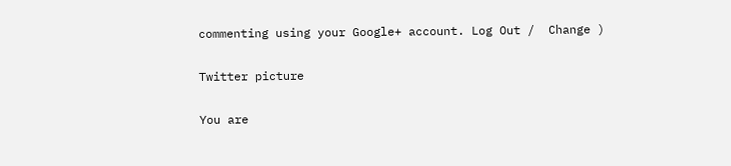commenting using your Google+ account. Log Out /  Change )

Twitter picture

You are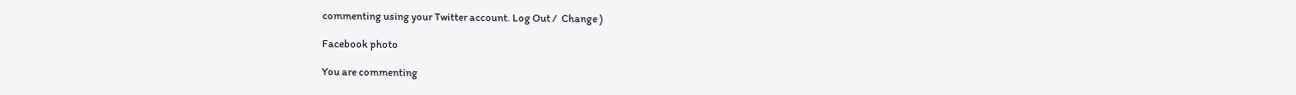commenting using your Twitter account. Log Out /  Change )

Facebook photo

You are commenting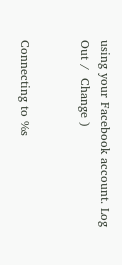using your Facebook account. Log Out /  Change )


Connecting to %s